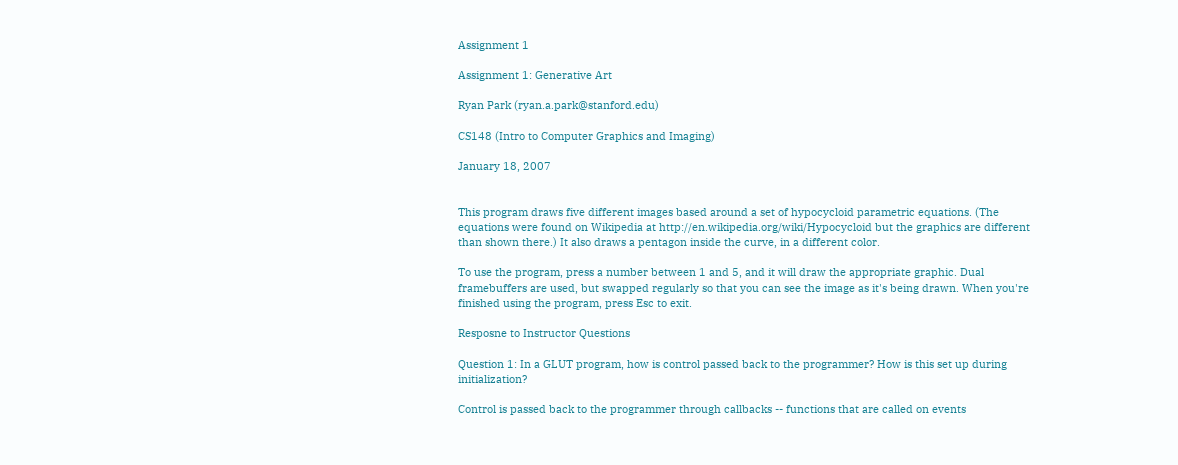Assignment 1

Assignment 1: Generative Art

Ryan Park (ryan.a.park@stanford.edu)

CS148 (Intro to Computer Graphics and Imaging)

January 18, 2007


This program draws five different images based around a set of hypocycloid parametric equations. (The equations were found on Wikipedia at http://en.wikipedia.org/wiki/Hypocycloid but the graphics are different than shown there.) It also draws a pentagon inside the curve, in a different color.

To use the program, press a number between 1 and 5, and it will draw the appropriate graphic. Dual framebuffers are used, but swapped regularly so that you can see the image as it's being drawn. When you're finished using the program, press Esc to exit.

Resposne to Instructor Questions

Question 1: In a GLUT program, how is control passed back to the programmer? How is this set up during initialization?

Control is passed back to the programmer through callbacks -- functions that are called on events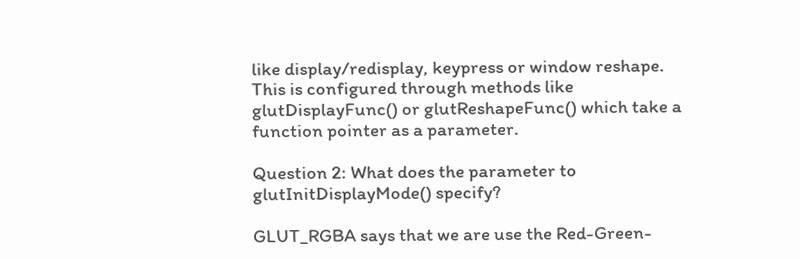like display/redisplay, keypress or window reshape. This is configured through methods like glutDisplayFunc() or glutReshapeFunc() which take a function pointer as a parameter.

Question 2: What does the parameter to glutInitDisplayMode() specify?

GLUT_RGBA says that we are use the Red-Green-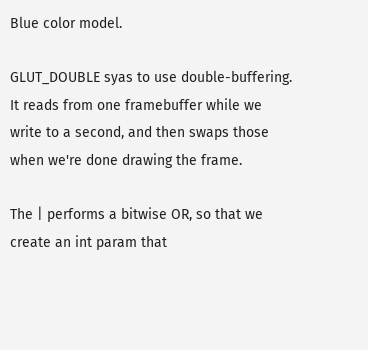Blue color model.

GLUT_DOUBLE syas to use double-buffering. It reads from one framebuffer while we write to a second, and then swaps those when we're done drawing the frame.

The | performs a bitwise OR, so that we create an int param that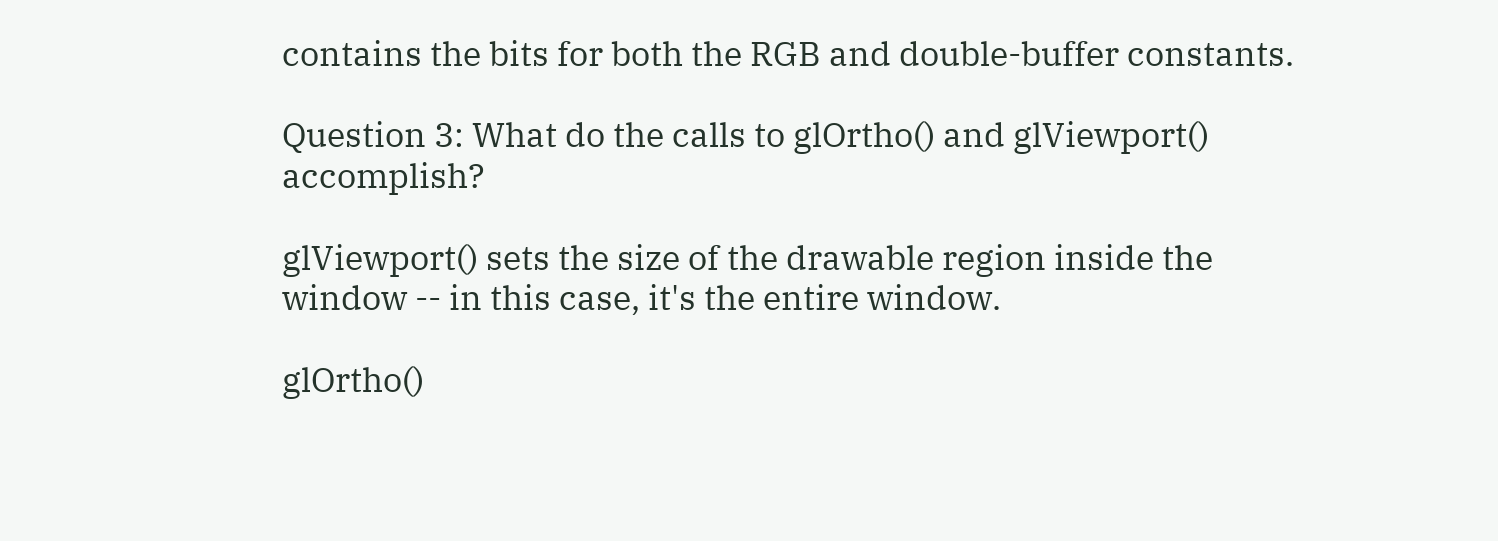contains the bits for both the RGB and double-buffer constants.

Question 3: What do the calls to glOrtho() and glViewport() accomplish?

glViewport() sets the size of the drawable region inside the window -- in this case, it's the entire window.

glOrtho()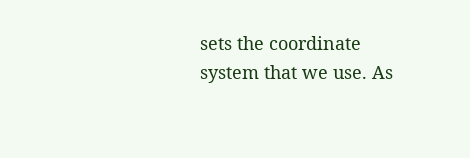sets the coordinate system that we use. As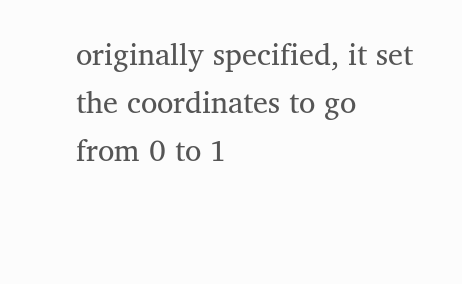originally specified, it set the coordinates to go from 0 to 1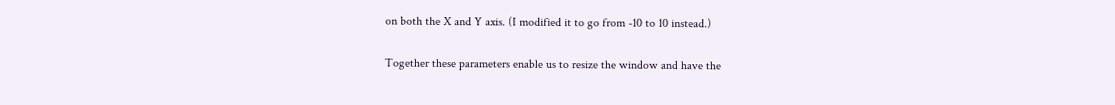on both the X and Y axis. (I modified it to go from -10 to 10 instead.)

Together these parameters enable us to resize the window and have the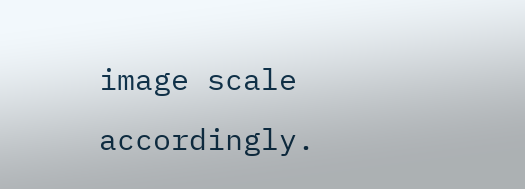image scale accordingly.